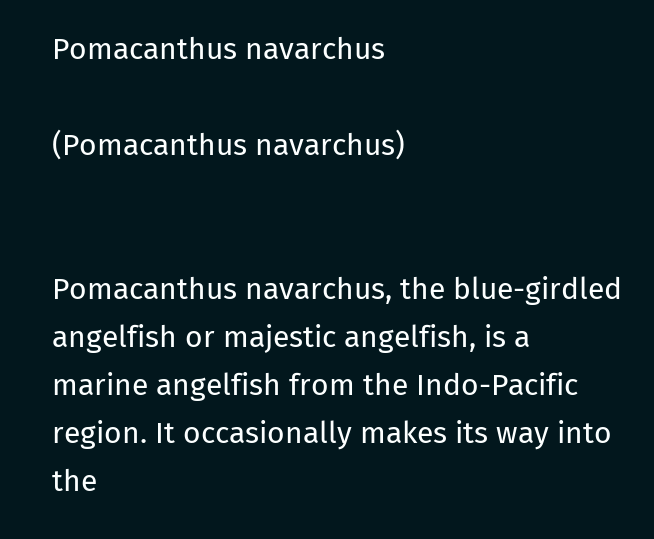Pomacanthus navarchus

(Pomacanthus navarchus)


Pomacanthus navarchus, the blue-girdled angelfish or majestic angelfish, is a marine angelfish from the Indo-Pacific region. It occasionally makes its way into the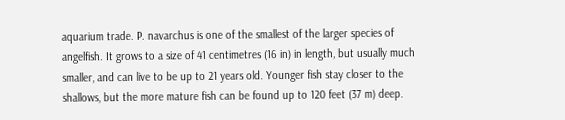aquarium trade. P. navarchus is one of the smallest of the larger species of angelfish. It grows to a size of 41 centimetres (16 in) in length, but usually much smaller, and can live to be up to 21 years old. Younger fish stay closer to the shallows, but the more mature fish can be found up to 120 feet (37 m) deep.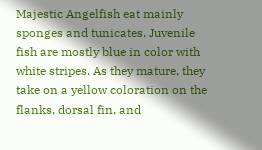Majestic Angelfish eat mainly sponges and tunicates. Juvenile fish are mostly blue in color with white stripes. As they mature, they take on a yellow coloration on the flanks, dorsal fin, and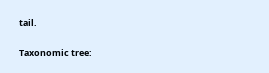tail.

Taxonomic tree: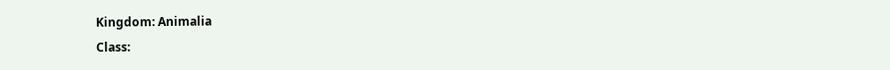Kingdom: Animalia
Class: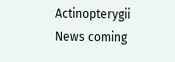Actinopterygii
News coming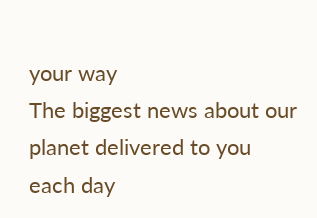your way
The biggest news about our planet delivered to you each day